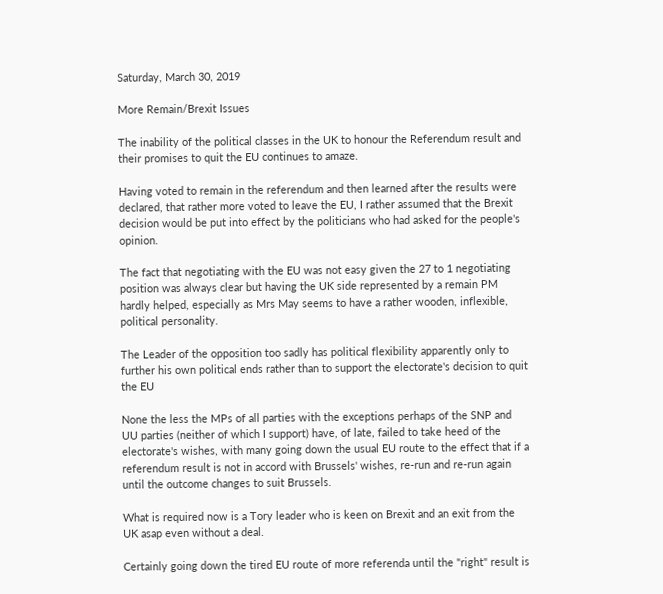Saturday, March 30, 2019

More Remain/Brexit Issues

The inability of the political classes in the UK to honour the Referendum result and their promises to quit the EU continues to amaze.

Having voted to remain in the referendum and then learned after the results were declared, that rather more voted to leave the EU, I rather assumed that the Brexit decision would be put into effect by the politicians who had asked for the people's opinion.

The fact that negotiating with the EU was not easy given the 27 to 1 negotiating position was always clear but having the UK side represented by a remain PM hardly helped, especially as Mrs May seems to have a rather wooden, inflexible, political personality.

The Leader of the opposition too sadly has political flexibility apparently only to further his own political ends rather than to support the electorate's decision to quit the EU

None the less the MPs of all parties with the exceptions perhaps of the SNP and UU parties (neither of which I support) have, of late, failed to take heed of the electorate's wishes, with many going down the usual EU route to the effect that if a referendum result is not in accord with Brussels' wishes, re-run and re-run again until the outcome changes to suit Brussels.

What is required now is a Tory leader who is keen on Brexit and an exit from the UK asap even without a deal.

Certainly going down the tired EU route of more referenda until the "right" result is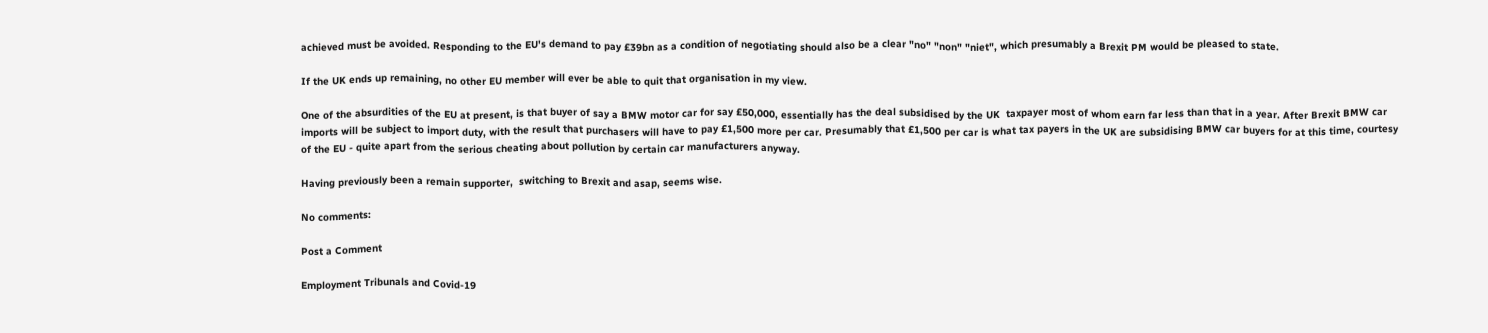achieved must be avoided. Responding to the EU's demand to pay £39bn as a condition of negotiating should also be a clear "no" "non" "niet", which presumably a Brexit PM would be pleased to state.

If the UK ends up remaining, no other EU member will ever be able to quit that organisation in my view.

One of the absurdities of the EU at present, is that buyer of say a BMW motor car for say £50,000, essentially has the deal subsidised by the UK  taxpayer most of whom earn far less than that in a year. After Brexit BMW car imports will be subject to import duty, with the result that purchasers will have to pay £1,500 more per car. Presumably that £1,500 per car is what tax payers in the UK are subsidising BMW car buyers for at this time, courtesy of the EU - quite apart from the serious cheating about pollution by certain car manufacturers anyway.

Having previously been a remain supporter,  switching to Brexit and asap, seems wise.

No comments:

Post a Comment

Employment Tribunals and Covid-19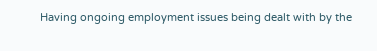Having ongoing employment issues being dealt with by the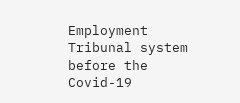Employment Tribunal system before the Covid-19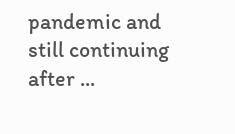pandemic and still continuing after ...